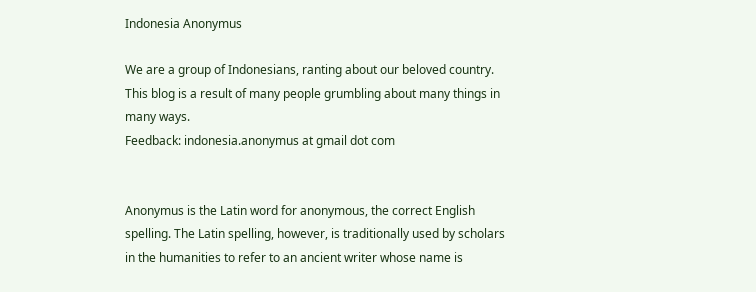Indonesia Anonymus

We are a group of Indonesians, ranting about our beloved country. This blog is a result of many people grumbling about many things in many ways.
Feedback: indonesia.anonymus at gmail dot com


Anonymus is the Latin word for anonymous, the correct English spelling. The Latin spelling, however, is traditionally used by scholars in the humanities to refer to an ancient writer whose name is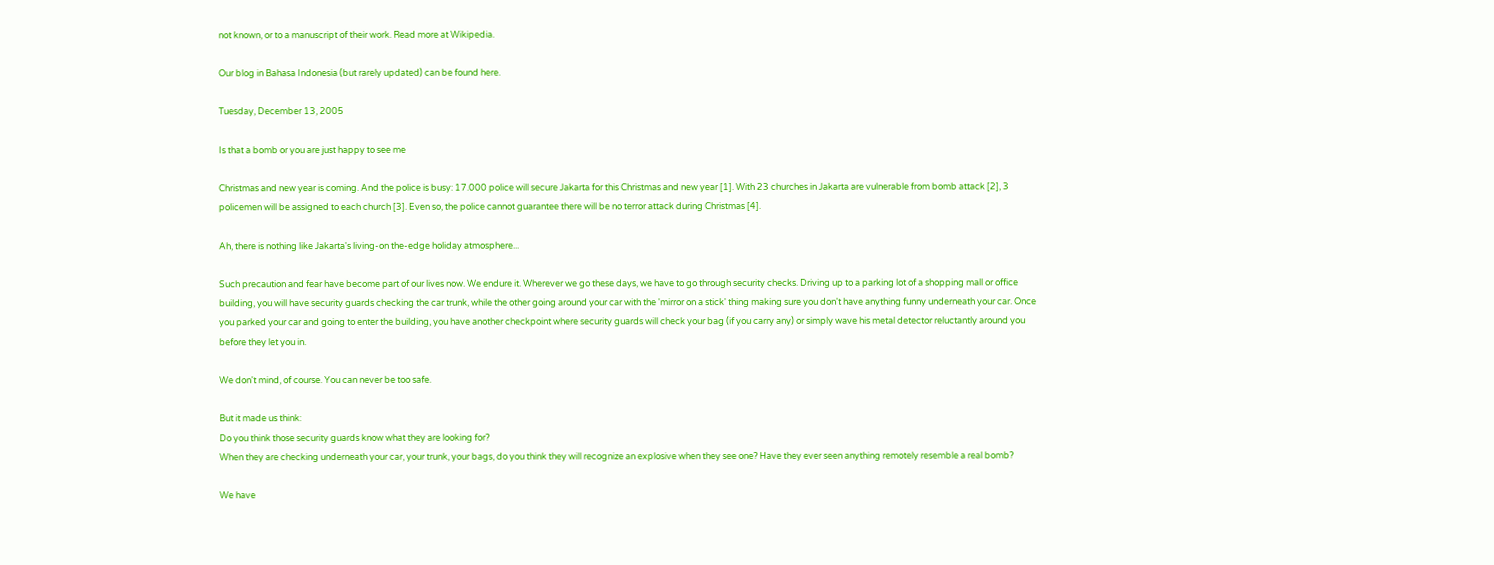not known, or to a manuscript of their work. Read more at Wikipedia.

Our blog in Bahasa Indonesia (but rarely updated) can be found here.

Tuesday, December 13, 2005

Is that a bomb or you are just happy to see me

Christmas and new year is coming. And the police is busy: 17.000 police will secure Jakarta for this Christmas and new year [1]. With 23 churches in Jakarta are vulnerable from bomb attack [2], 3 policemen will be assigned to each church [3]. Even so, the police cannot guarantee there will be no terror attack during Christmas [4].

Ah, there is nothing like Jakarta's living-on the-edge holiday atmosphere...

Such precaution and fear have become part of our lives now. We endure it. Wherever we go these days, we have to go through security checks. Driving up to a parking lot of a shopping mall or office building, you will have security guards checking the car trunk, while the other going around your car with the 'mirror on a stick' thing making sure you don't have anything funny underneath your car. Once you parked your car and going to enter the building, you have another checkpoint where security guards will check your bag (if you carry any) or simply wave his metal detector reluctantly around you before they let you in.

We don't mind, of course. You can never be too safe.

But it made us think:
Do you think those security guards know what they are looking for?
When they are checking underneath your car, your trunk, your bags, do you think they will recognize an explosive when they see one? Have they ever seen anything remotely resemble a real bomb?

We have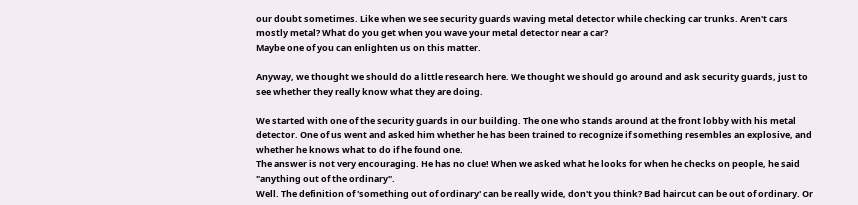our doubt sometimes. Like when we see security guards waving metal detector while checking car trunks. Aren't cars mostly metal? What do you get when you wave your metal detector near a car?
Maybe one of you can enlighten us on this matter.

Anyway, we thought we should do a little research here. We thought we should go around and ask security guards, just to see whether they really know what they are doing.

We started with one of the security guards in our building. The one who stands around at the front lobby with his metal detector. One of us went and asked him whether he has been trained to recognize if something resembles an explosive, and whether he knows what to do if he found one.
The answer is not very encouraging. He has no clue! When we asked what he looks for when he checks on people, he said "anything out of the ordinary".
Well. The definition of 'something out of ordinary' can be really wide, don't you think? Bad haircut can be out of ordinary. Or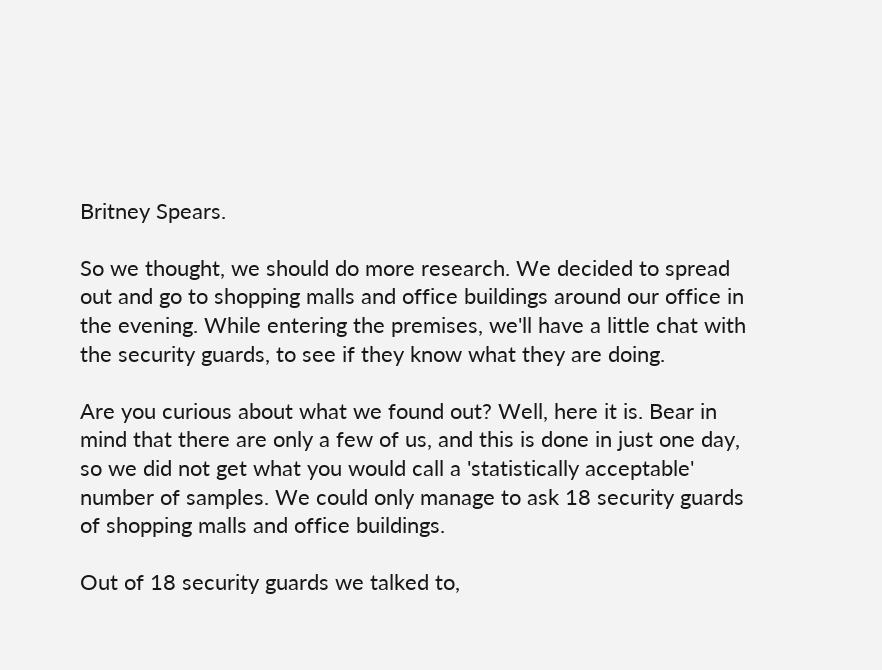Britney Spears.

So we thought, we should do more research. We decided to spread out and go to shopping malls and office buildings around our office in the evening. While entering the premises, we'll have a little chat with the security guards, to see if they know what they are doing.

Are you curious about what we found out? Well, here it is. Bear in mind that there are only a few of us, and this is done in just one day, so we did not get what you would call a 'statistically acceptable' number of samples. We could only manage to ask 18 security guards of shopping malls and office buildings.

Out of 18 security guards we talked to,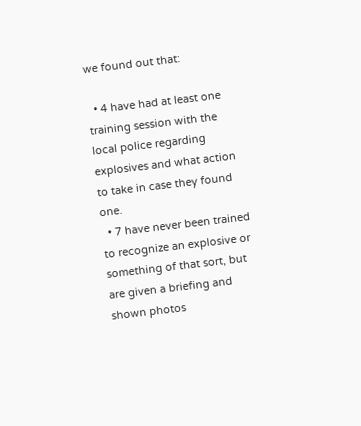we found out that:

  • 4 have had at least one training session with the local police regarding explosives and what action to take in case they found one.
  • 7 have never been trained to recognize an explosive or something of that sort, but are given a briefing and shown photos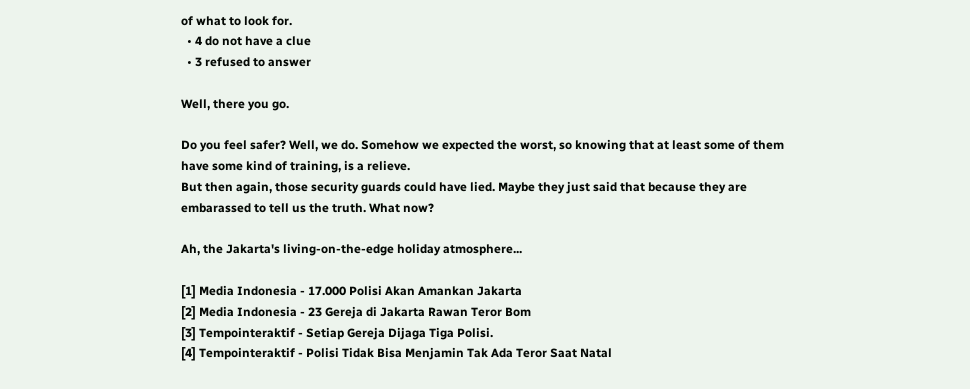of what to look for.
  • 4 do not have a clue
  • 3 refused to answer

Well, there you go.

Do you feel safer? Well, we do. Somehow we expected the worst, so knowing that at least some of them have some kind of training, is a relieve.
But then again, those security guards could have lied. Maybe they just said that because they are embarassed to tell us the truth. What now?

Ah, the Jakarta's living-on-the-edge holiday atmosphere...

[1] Media Indonesia - 17.000 Polisi Akan Amankan Jakarta
[2] Media Indonesia - 23 Gereja di Jakarta Rawan Teror Bom
[3] Tempointeraktif - Setiap Gereja Dijaga Tiga Polisi.
[4] Tempointeraktif - Polisi Tidak Bisa Menjamin Tak Ada Teror Saat Natal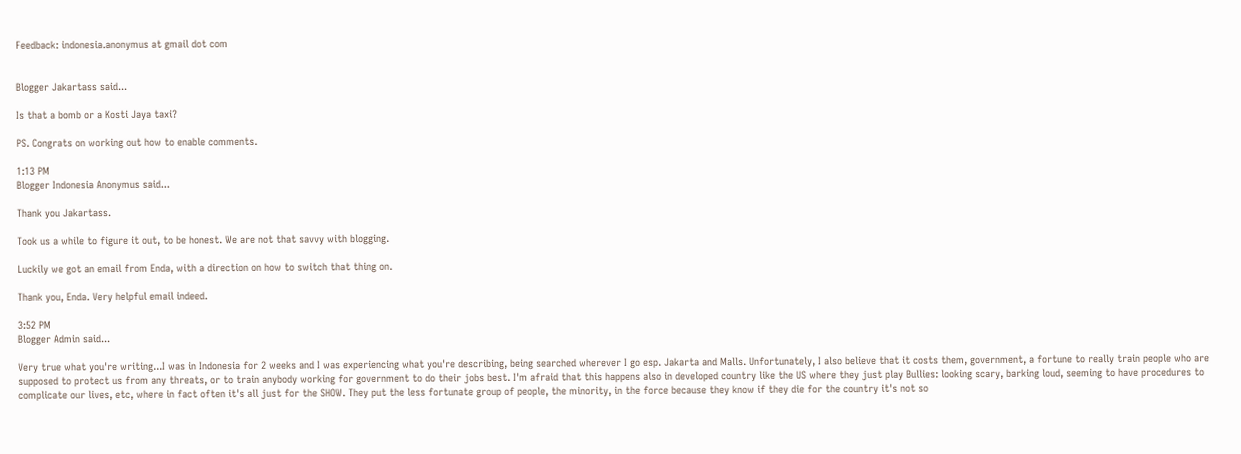Feedback: indonesia.anonymus at gmail dot com


Blogger Jakartass said...

Is that a bomb or a Kosti Jaya taxi?

PS. Congrats on working out how to enable comments.

1:13 PM
Blogger Indonesia Anonymus said...

Thank you Jakartass.

Took us a while to figure it out, to be honest. We are not that savvy with blogging.

Luckily we got an email from Enda, with a direction on how to switch that thing on.

Thank you, Enda. Very helpful email indeed.

3:52 PM
Blogger Admin said...

Very true what you're writing...I was in Indonesia for 2 weeks and I was experiencing what you're describing, being searched wherever I go esp. Jakarta and Malls. Unfortunately, I also believe that it costs them, government, a fortune to really train people who are supposed to protect us from any threats, or to train anybody working for government to do their jobs best. I'm afraid that this happens also in developed country like the US where they just play Bullies: looking scary, barking loud, seeming to have procedures to complicate our lives, etc, where in fact often it's all just for the SHOW. They put the less fortunate group of people, the minority, in the force because they know if they die for the country it's not so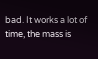bad. It works a lot of time, the mass is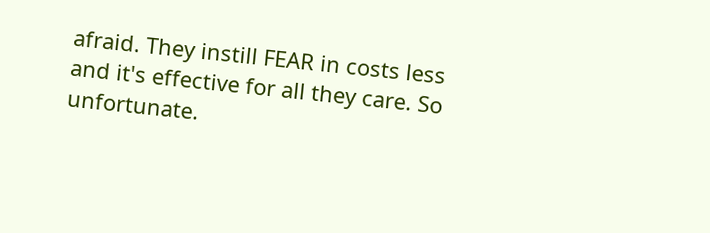afraid. They instill FEAR in costs less and it's effective for all they care. So unfortunate.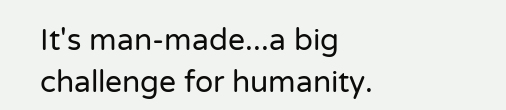It's man-made...a big challenge for humanity.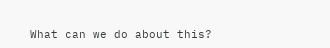What can we do about this?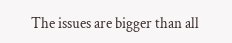The issues are bigger than all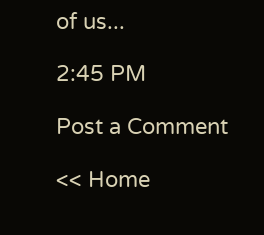of us...

2:45 PM

Post a Comment

<< Home